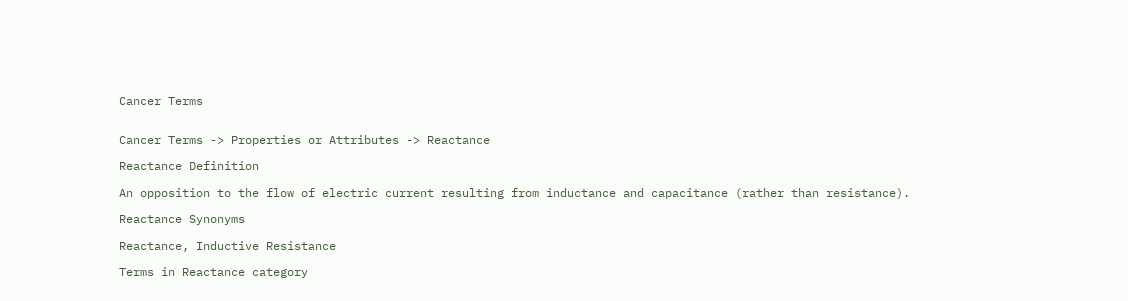Cancer Terms


Cancer Terms -> Properties or Attributes -> Reactance

Reactance Definition

An opposition to the flow of electric current resulting from inductance and capacitance (rather than resistance).

Reactance Synonyms

Reactance, Inductive Resistance

Terms in Reactance category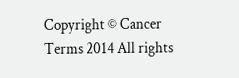Copyright © Cancer Terms 2014 All rights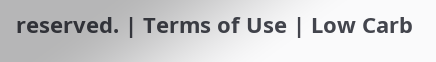reserved. | Terms of Use | Low Carb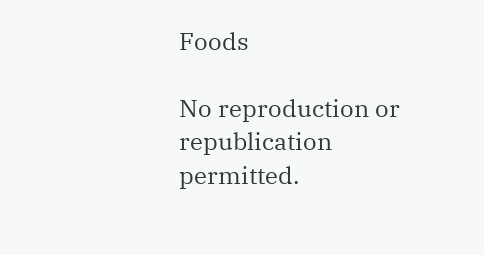Foods

No reproduction or republication permitted.